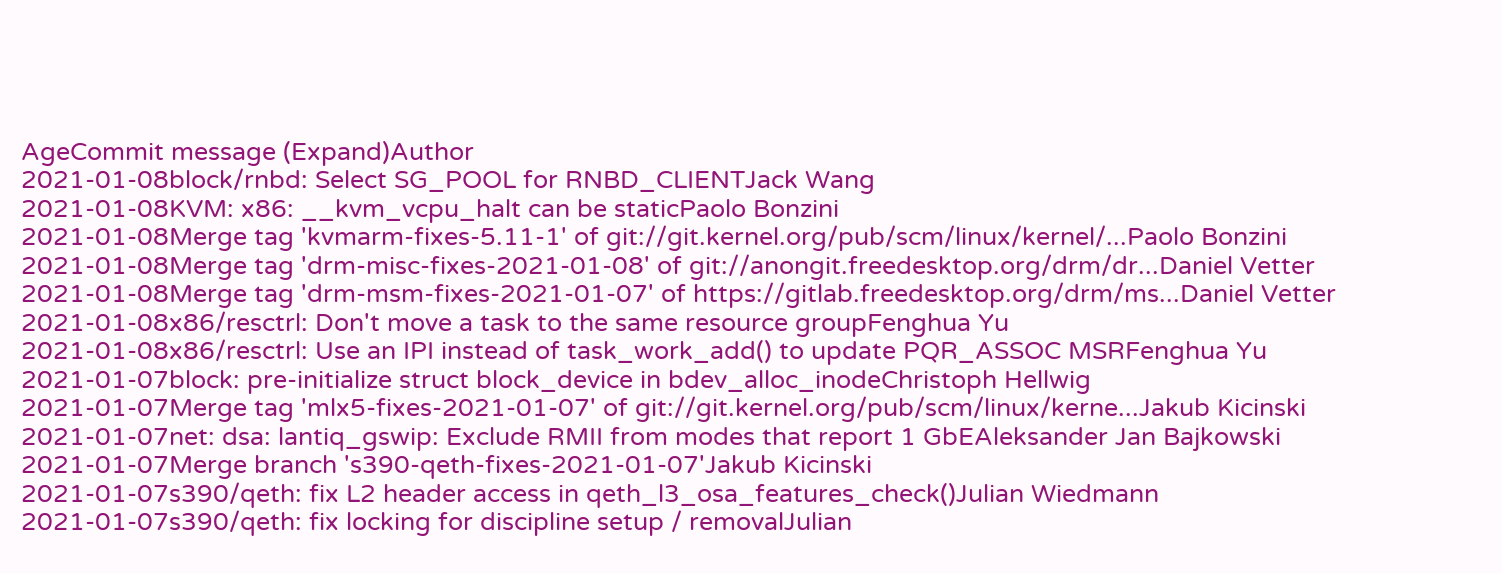AgeCommit message (Expand)Author
2021-01-08block/rnbd: Select SG_POOL for RNBD_CLIENTJack Wang
2021-01-08KVM: x86: __kvm_vcpu_halt can be staticPaolo Bonzini
2021-01-08Merge tag 'kvmarm-fixes-5.11-1' of git://git.kernel.org/pub/scm/linux/kernel/...Paolo Bonzini
2021-01-08Merge tag 'drm-misc-fixes-2021-01-08' of git://anongit.freedesktop.org/drm/dr...Daniel Vetter
2021-01-08Merge tag 'drm-msm-fixes-2021-01-07' of https://gitlab.freedesktop.org/drm/ms...Daniel Vetter
2021-01-08x86/resctrl: Don't move a task to the same resource groupFenghua Yu
2021-01-08x86/resctrl: Use an IPI instead of task_work_add() to update PQR_ASSOC MSRFenghua Yu
2021-01-07block: pre-initialize struct block_device in bdev_alloc_inodeChristoph Hellwig
2021-01-07Merge tag 'mlx5-fixes-2021-01-07' of git://git.kernel.org/pub/scm/linux/kerne...Jakub Kicinski
2021-01-07net: dsa: lantiq_gswip: Exclude RMII from modes that report 1 GbEAleksander Jan Bajkowski
2021-01-07Merge branch 's390-qeth-fixes-2021-01-07'Jakub Kicinski
2021-01-07s390/qeth: fix L2 header access in qeth_l3_osa_features_check()Julian Wiedmann
2021-01-07s390/qeth: fix locking for discipline setup / removalJulian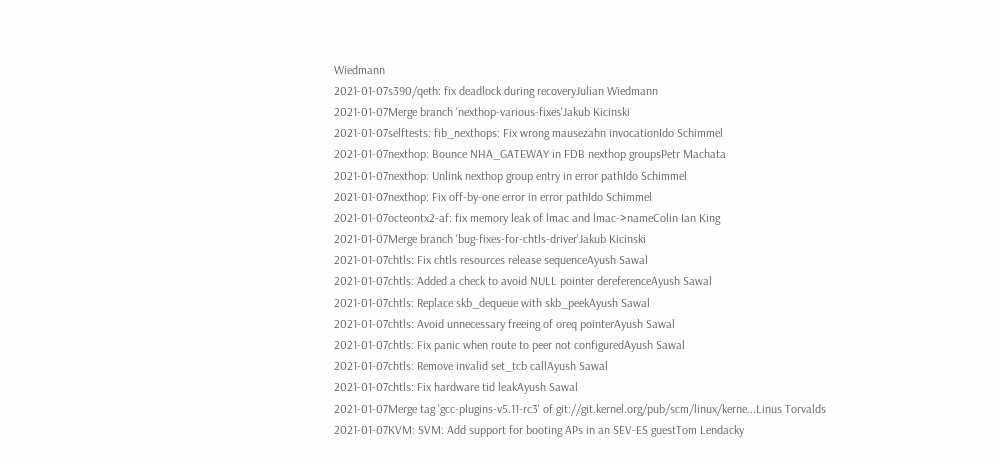Wiedmann
2021-01-07s390/qeth: fix deadlock during recoveryJulian Wiedmann
2021-01-07Merge branch 'nexthop-various-fixes'Jakub Kicinski
2021-01-07selftests: fib_nexthops: Fix wrong mausezahn invocationIdo Schimmel
2021-01-07nexthop: Bounce NHA_GATEWAY in FDB nexthop groupsPetr Machata
2021-01-07nexthop: Unlink nexthop group entry in error pathIdo Schimmel
2021-01-07nexthop: Fix off-by-one error in error pathIdo Schimmel
2021-01-07octeontx2-af: fix memory leak of lmac and lmac->nameColin Ian King
2021-01-07Merge branch 'bug-fixes-for-chtls-driver'Jakub Kicinski
2021-01-07chtls: Fix chtls resources release sequenceAyush Sawal
2021-01-07chtls: Added a check to avoid NULL pointer dereferenceAyush Sawal
2021-01-07chtls: Replace skb_dequeue with skb_peekAyush Sawal
2021-01-07chtls: Avoid unnecessary freeing of oreq pointerAyush Sawal
2021-01-07chtls: Fix panic when route to peer not configuredAyush Sawal
2021-01-07chtls: Remove invalid set_tcb callAyush Sawal
2021-01-07chtls: Fix hardware tid leakAyush Sawal
2021-01-07Merge tag 'gcc-plugins-v5.11-rc3' of git://git.kernel.org/pub/scm/linux/kerne...Linus Torvalds
2021-01-07KVM: SVM: Add support for booting APs in an SEV-ES guestTom Lendacky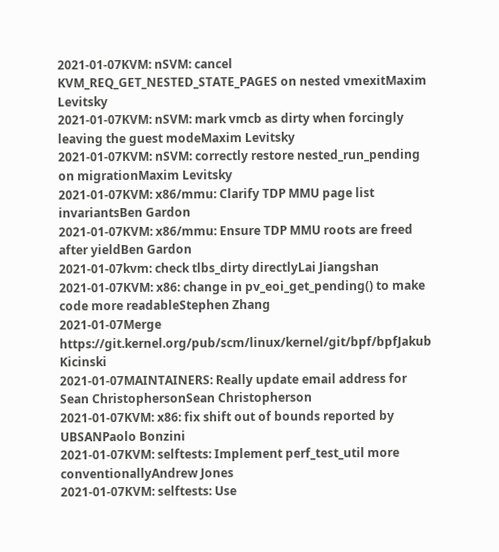2021-01-07KVM: nSVM: cancel KVM_REQ_GET_NESTED_STATE_PAGES on nested vmexitMaxim Levitsky
2021-01-07KVM: nSVM: mark vmcb as dirty when forcingly leaving the guest modeMaxim Levitsky
2021-01-07KVM: nSVM: correctly restore nested_run_pending on migrationMaxim Levitsky
2021-01-07KVM: x86/mmu: Clarify TDP MMU page list invariantsBen Gardon
2021-01-07KVM: x86/mmu: Ensure TDP MMU roots are freed after yieldBen Gardon
2021-01-07kvm: check tlbs_dirty directlyLai Jiangshan
2021-01-07KVM: x86: change in pv_eoi_get_pending() to make code more readableStephen Zhang
2021-01-07Merge https://git.kernel.org/pub/scm/linux/kernel/git/bpf/bpfJakub Kicinski
2021-01-07MAINTAINERS: Really update email address for Sean ChristophersonSean Christopherson
2021-01-07KVM: x86: fix shift out of bounds reported by UBSANPaolo Bonzini
2021-01-07KVM: selftests: Implement perf_test_util more conventionallyAndrew Jones
2021-01-07KVM: selftests: Use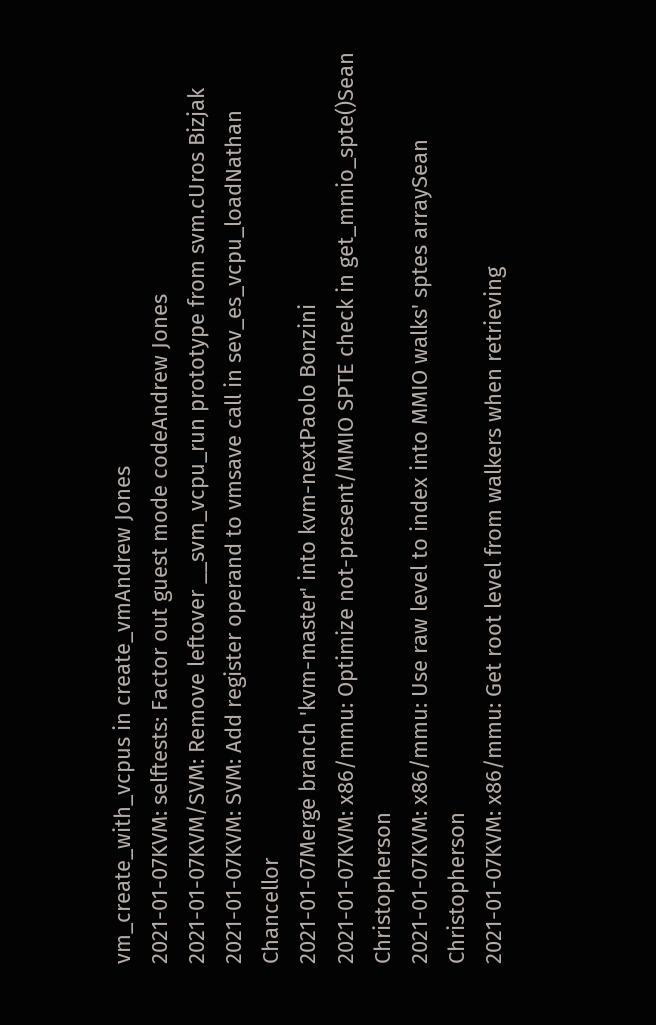vm_create_with_vcpus in create_vmAndrew Jones
2021-01-07KVM: selftests: Factor out guest mode codeAndrew Jones
2021-01-07KVM/SVM: Remove leftover __svm_vcpu_run prototype from svm.cUros Bizjak
2021-01-07KVM: SVM: Add register operand to vmsave call in sev_es_vcpu_loadNathan Chancellor
2021-01-07Merge branch 'kvm-master' into kvm-nextPaolo Bonzini
2021-01-07KVM: x86/mmu: Optimize not-present/MMIO SPTE check in get_mmio_spte()Sean Christopherson
2021-01-07KVM: x86/mmu: Use raw level to index into MMIO walks' sptes arraySean Christopherson
2021-01-07KVM: x86/mmu: Get root level from walkers when retrieving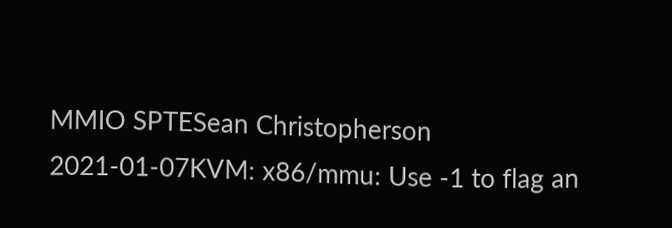MMIO SPTESean Christopherson
2021-01-07KVM: x86/mmu: Use -1 to flag an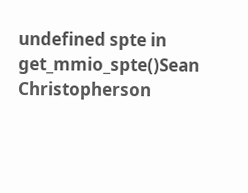undefined spte in get_mmio_spte()Sean Christopherson